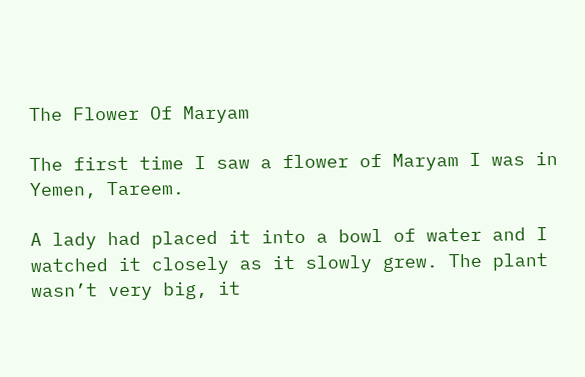The Flower Of Maryam

The first time I saw a flower of Maryam I was in Yemen, Tareem.

A lady had placed it into a bowl of water and I watched it closely as it slowly grew. The plant wasn’t very big, it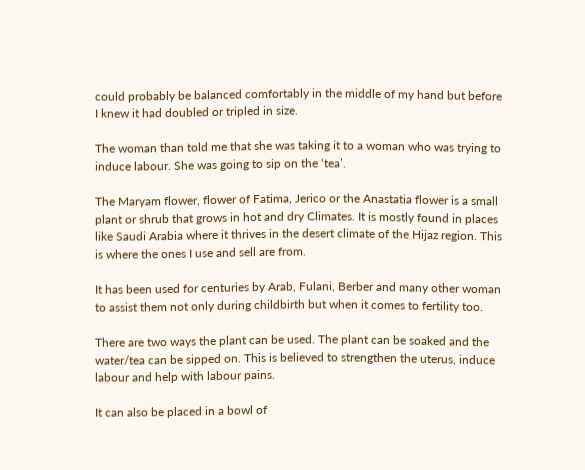could probably be balanced comfortably in the middle of my hand but before I knew it had doubled or tripled in size.

The woman than told me that she was taking it to a woman who was trying to induce labour. She was going to sip on the ‘tea’.

The Maryam flower, flower of Fatima, Jerico or the Anastatia flower is a small plant or shrub that grows in hot and dry Climates. It is mostly found in places like Saudi Arabia where it thrives in the desert climate of the Hijaz region. This is where the ones I use and sell are from.

It has been used for centuries by Arab, Fulani, Berber and many other woman to assist them not only during childbirth but when it comes to fertility too.

There are two ways the plant can be used. The plant can be soaked and the water/tea can be sipped on. This is believed to strengthen the uterus, induce labour and help with labour pains.

It can also be placed in a bowl of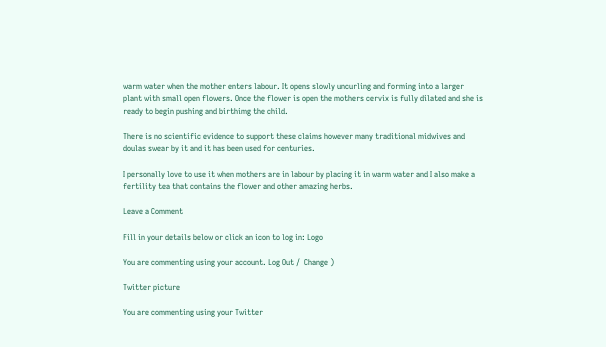warm water when the mother enters labour. It opens slowly uncurling and forming into a larger plant with small open flowers. Once the flower is open the mothers cervix is fully dilated and she is ready to begin pushing and birthimg the child.

There is no scientific evidence to support these claims however many traditional midwives and doulas swear by it and it has been used for centuries.

I personally love to use it when mothers are in labour by placing it in warm water and I also make a fertility tea that contains the flower and other amazing herbs.

Leave a Comment

Fill in your details below or click an icon to log in: Logo

You are commenting using your account. Log Out /  Change )

Twitter picture

You are commenting using your Twitter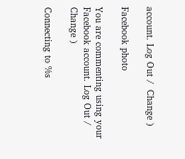account. Log Out /  Change )

Facebook photo

You are commenting using your Facebook account. Log Out /  Change )

Connecting to %s